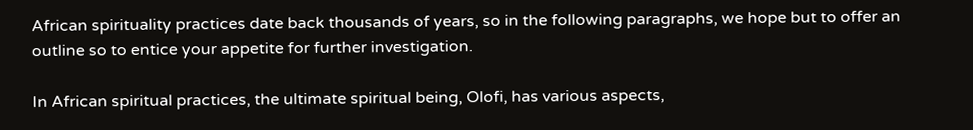African spirituality practices date back thousands of years, so in the following paragraphs, we hope but to offer an outline so to entice your appetite for further investigation.

In African spiritual practices, the ultimate spiritual being, Olofi, has various aspects,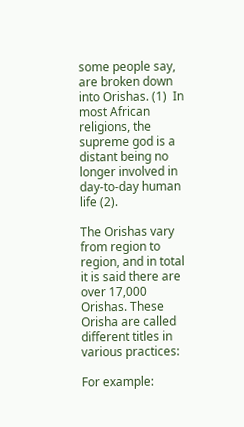some people say, are broken down into Orishas. (1)  In most African religions, the supreme god is a distant being no longer involved in day-to-day human life (2).

The Orishas vary from region to region, and in total it is said there are over 17,000 Orishas. These Orisha are called different titles in various practices:

For example: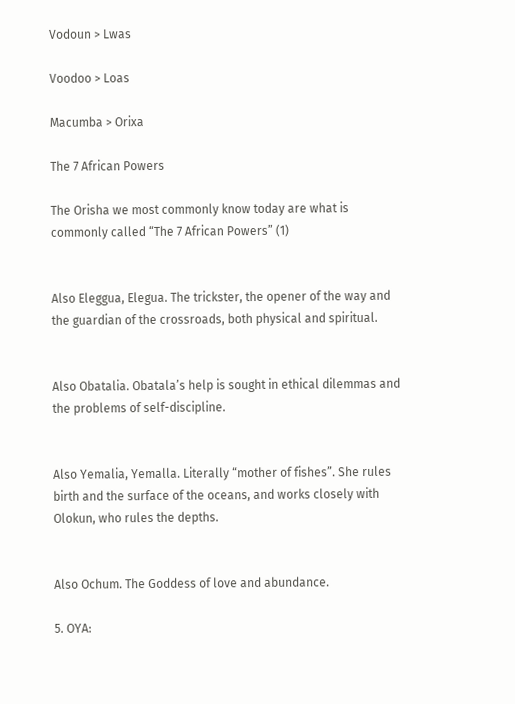Vodoun > Lwas

Voodoo > Loas

Macumba > Orixa

The 7 African Powers

The Orisha we most commonly know today are what is commonly called “The 7 African Powers” (1)


Also Eleggua, Elegua. The trickster, the opener of the way and the guardian of the crossroads, both physical and spiritual.


Also Obatalia. Obatala’s help is sought in ethical dilemmas and the problems of self-discipline.


Also Yemalia, Yemalla. Literally “mother of fishes”. She rules birth and the surface of the oceans, and works closely with Olokun, who rules the depths.


Also Ochum. The Goddess of love and abundance.

5. OYA: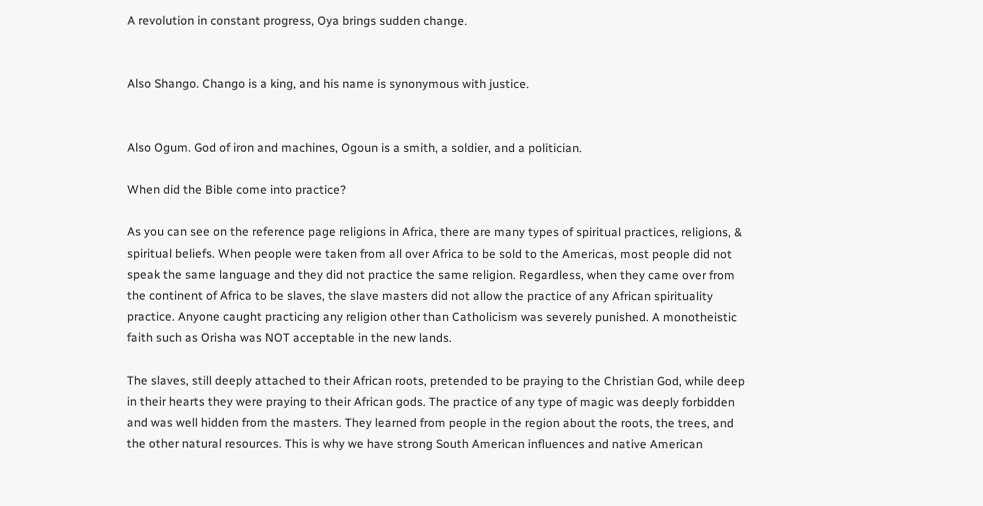A revolution in constant progress, Oya brings sudden change.


Also Shango. Chango is a king, and his name is synonymous with justice.


Also Ogum. God of iron and machines, Ogoun is a smith, a soldier, and a politician.

When did the Bible come into practice?

As you can see on the reference page religions in Africa, there are many types of spiritual practices, religions, & spiritual beliefs. When people were taken from all over Africa to be sold to the Americas, most people did not speak the same language and they did not practice the same religion. Regardless, when they came over from the continent of Africa to be slaves, the slave masters did not allow the practice of any African spirituality practice. Anyone caught practicing any religion other than Catholicism was severely punished. A monotheistic faith such as Orisha was NOT acceptable in the new lands.

The slaves, still deeply attached to their African roots, pretended to be praying to the Christian God, while deep in their hearts they were praying to their African gods. The practice of any type of magic was deeply forbidden and was well hidden from the masters. They learned from people in the region about the roots, the trees, and the other natural resources. This is why we have strong South American influences and native American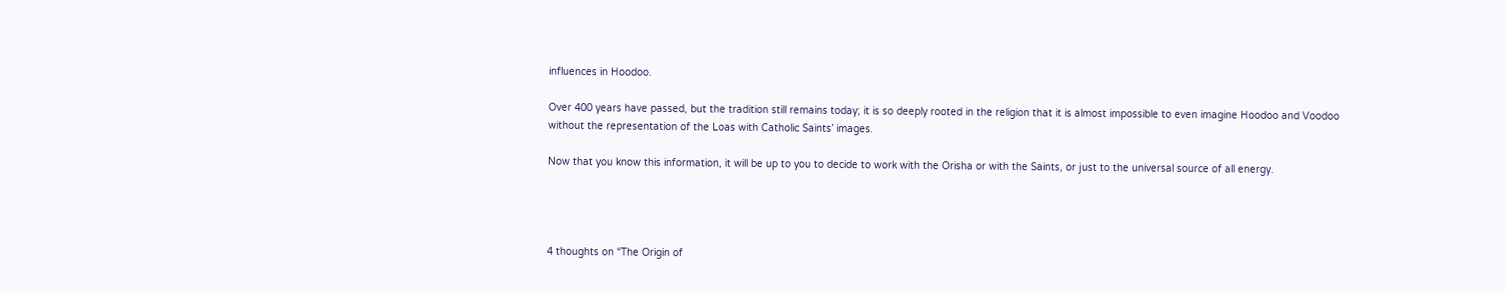influences in Hoodoo.

Over 400 years have passed, but the tradition still remains today; it is so deeply rooted in the religion that it is almost impossible to even imagine Hoodoo and Voodoo without the representation of the Loas with Catholic Saints’ images.

Now that you know this information, it will be up to you to decide to work with the Orisha or with the Saints, or just to the universal source of all energy.




4 thoughts on “The Origin of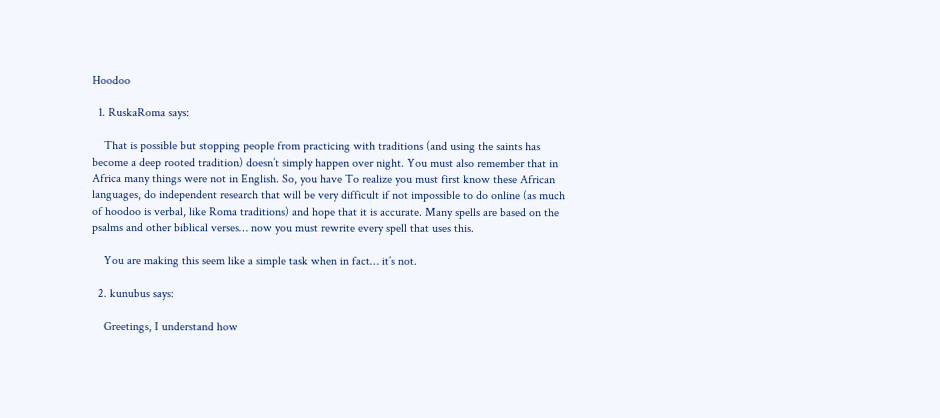Hoodoo

  1. RuskaRoma says:

    That is possible but stopping people from practicing with traditions (and using the saints has become a deep rooted tradition) doesn’t simply happen over night. You must also remember that in Africa many things were not in English. So, you have To realize you must first know these African languages, do independent research that will be very difficult if not impossible to do online (as much of hoodoo is verbal, like Roma traditions) and hope that it is accurate. Many spells are based on the psalms and other biblical verses… now you must rewrite every spell that uses this.

    You are making this seem like a simple task when in fact… it’s not.

  2. kunubus says:

    Greetings, I understand how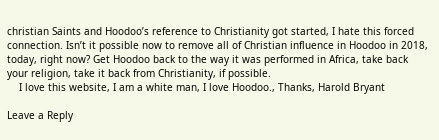christian Saints and Hoodoo’s reference to Christianity got started, I hate this forced connection. Isn’t it possible now to remove all of Christian influence in Hoodoo in 2018, today, right now? Get Hoodoo back to the way it was performed in Africa, take back your religion, take it back from Christianity, if possible.
    I love this website, I am a white man, I love Hoodoo., Thanks, Harold Bryant

Leave a Reply